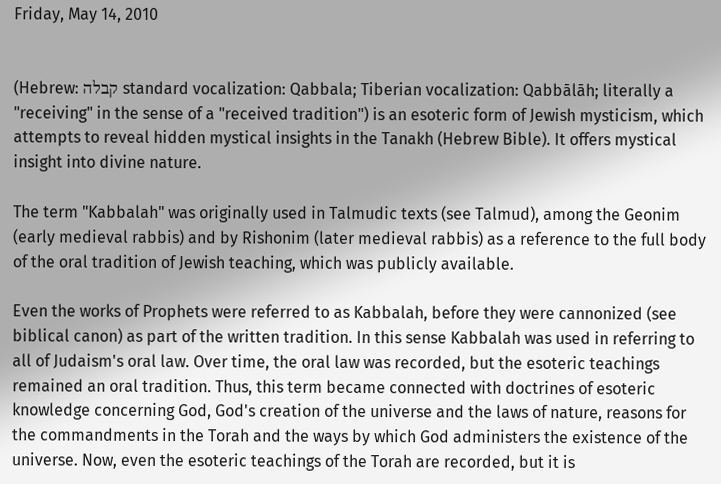Friday, May 14, 2010


(Hebrew: קבלה standard vocalization: Qabbala; Tiberian vocalization: Qabbālāh; literally a "receiving" in the sense of a "received tradition") is an esoteric form of Jewish mysticism, which attempts to reveal hidden mystical insights in the Tanakh (Hebrew Bible). It offers mystical insight into divine nature.

The term "Kabbalah" was originally used in Talmudic texts (see Talmud), among the Geonim (early medieval rabbis) and by Rishonim (later medieval rabbis) as a reference to the full body of the oral tradition of Jewish teaching, which was publicly available.

Even the works of Prophets were referred to as Kabbalah, before they were cannonized (see biblical canon) as part of the written tradition. In this sense Kabbalah was used in referring to all of Judaism's oral law. Over time, the oral law was recorded, but the esoteric teachings remained an oral tradition. Thus, this term became connected with doctrines of esoteric knowledge concerning God, God's creation of the universe and the laws of nature, reasons for the commandments in the Torah and the ways by which God administers the existence of the universe. Now, even the esoteric teachings of the Torah are recorded, but it is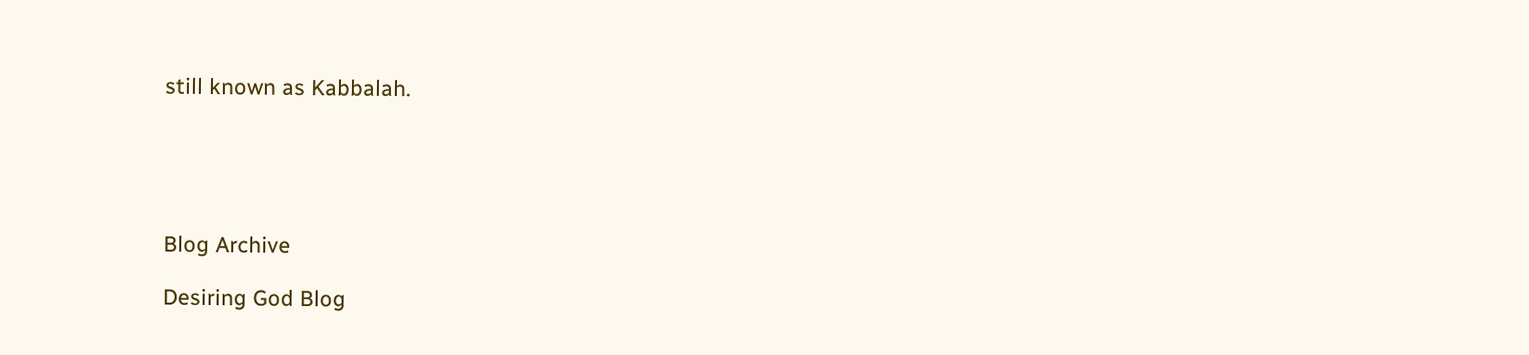still known as Kabbalah.





Blog Archive

Desiring God Blog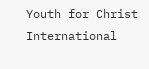Youth for Christ International